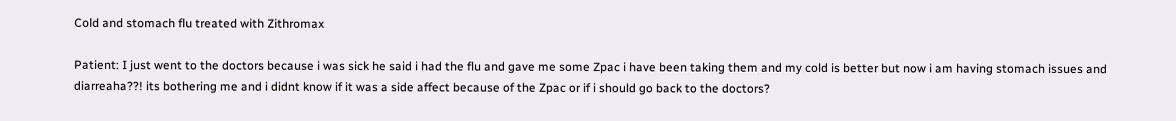Cold and stomach flu treated with Zithromax

Patient: I just went to the doctors because i was sick he said i had the flu and gave me some Zpac i have been taking them and my cold is better but now i am having stomach issues and diarreaha??! its bothering me and i didnt know if it was a side affect because of the Zpac or if i should go back to the doctors?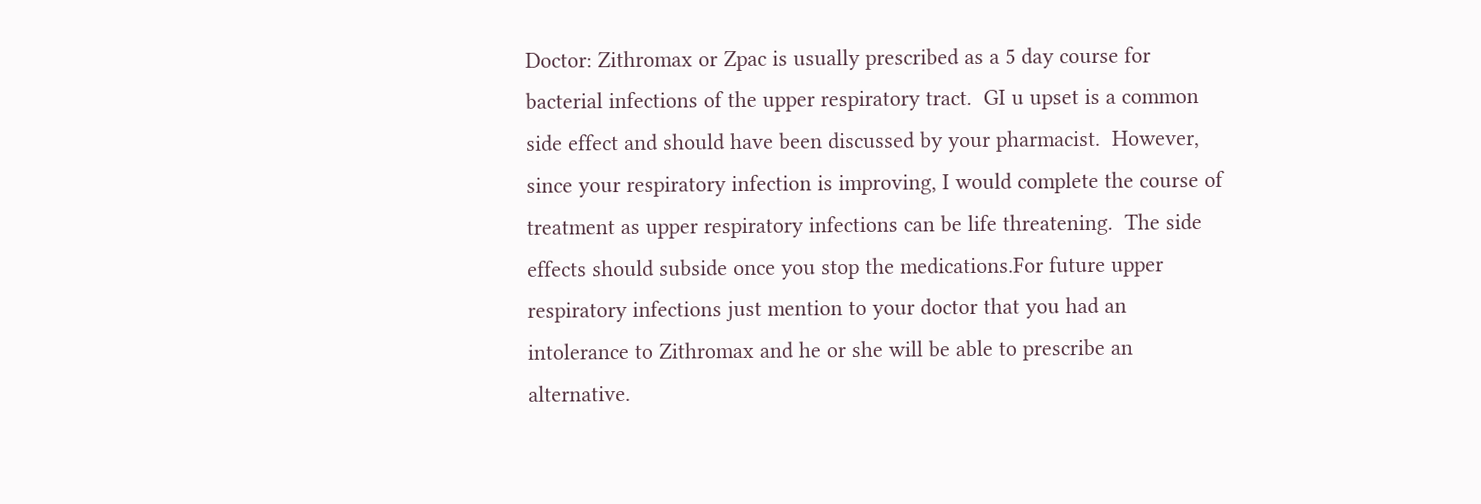Doctor: Zithromax or Zpac is usually prescribed as a 5 day course for bacterial infections of the upper respiratory tract.  GI u upset is a common side effect and should have been discussed by your pharmacist.  However, since your respiratory infection is improving, I would complete the course of treatment as upper respiratory infections can be life threatening.  The side effects should subside once you stop the medications.For future upper respiratory infections just mention to your doctor that you had an intolerance to Zithromax and he or she will be able to prescribe an alternative.